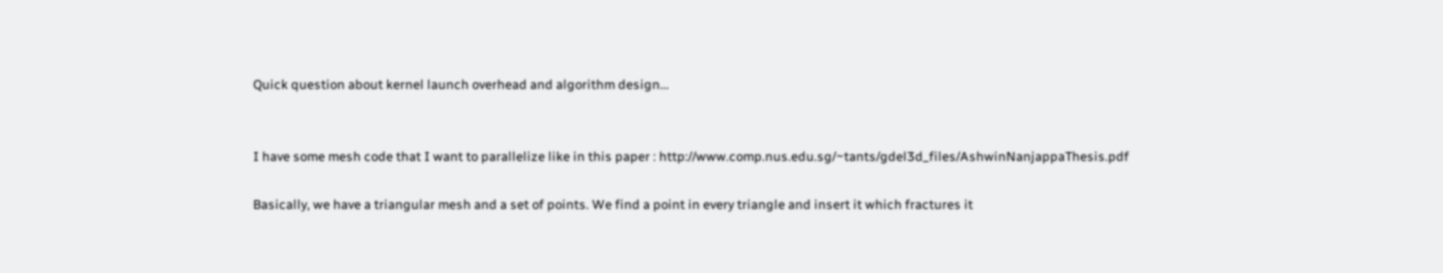Quick question about kernel launch overhead and algorithm design...


I have some mesh code that I want to parallelize like in this paper : http://www.comp.nus.edu.sg/~tants/gdel3d_files/AshwinNanjappaThesis.pdf

Basically, we have a triangular mesh and a set of points. We find a point in every triangle and insert it which fractures it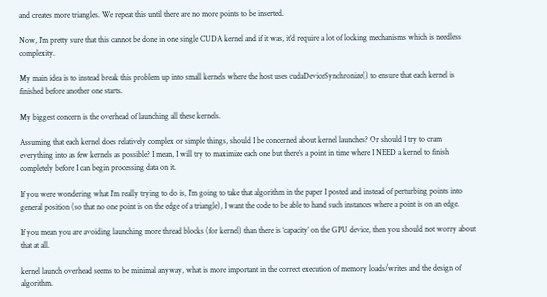and creates more triangles. We repeat this until there are no more points to be inserted.

Now, I’m pretty sure that this cannot be done in one single CUDA kernel and if it was, it’d require a lot of locking mechanisms which is needless complexity.

My main idea is to instead break this problem up into small kernels where the host uses cudaDeviceSynchronize() to ensure that each kernel is finished before another one starts.

My biggest concern is the overhead of launching all these kernels.

Assuming that each kernel does relatively complex or simple things, should I be concerned about kernel launches? Or should I try to cram everything into as few kernels as possible? I mean, I will try to maximize each one but there’s a point in time where I NEED a kernel to finish completely before I can begin processing data on it.

If you were wondering what I’m really trying to do is, I’m going to take that algorithm in the paper I posted and instead of perturbing points into general position (so that no one point is on the edge of a triangle), I want the code to be able to hand such instances where a point is on an edge.

If you mean you are avoiding launching more thread blocks (for kernel) than there is ‘capacity’ on the GPU device, then you should not worry about that at all.

kernel launch overhead seems to be minimal anyway, what is more important in the correct execution of memory loads/writes and the design of algorithm.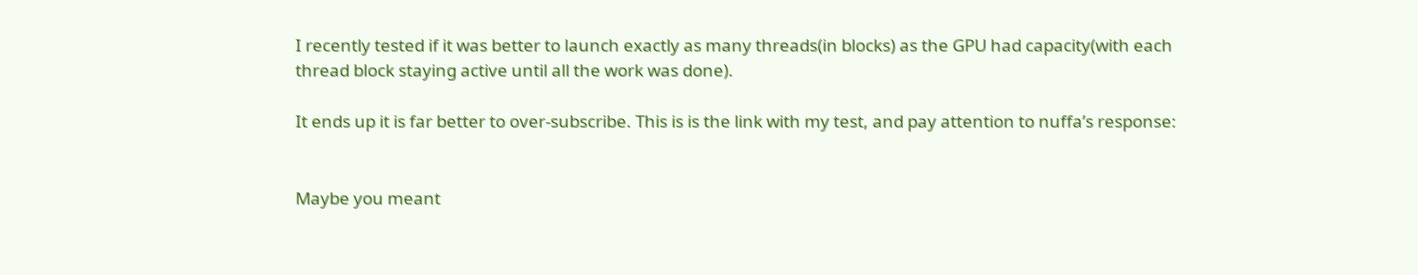I recently tested if it was better to launch exactly as many threads(in blocks) as the GPU had capacity(with each thread block staying active until all the work was done).

It ends up it is far better to over-subscribe. This is is the link with my test, and pay attention to nuffa’s response:


Maybe you meant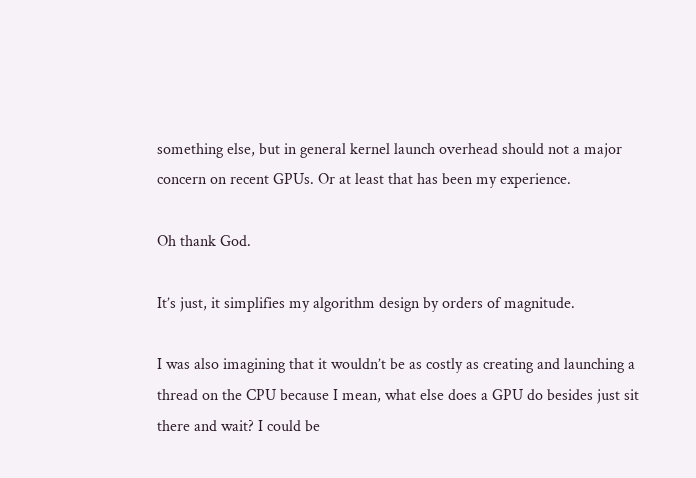something else, but in general kernel launch overhead should not a major concern on recent GPUs. Or at least that has been my experience.

Oh thank God.

It’s just, it simplifies my algorithm design by orders of magnitude.

I was also imagining that it wouldn’t be as costly as creating and launching a thread on the CPU because I mean, what else does a GPU do besides just sit there and wait? I could be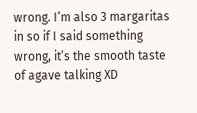wrong. I’m also 3 margaritas in so if I said something wrong, it’s the smooth taste of agave talking XD